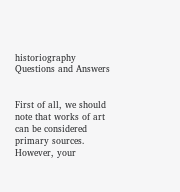historiography Questions and Answers


First of all, we should note that works of art can be considered primary sources. However, your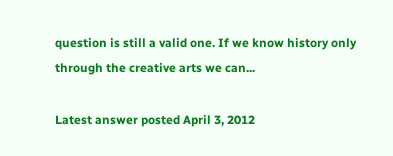question is still a valid one. If we know history only through the creative arts we can...

Latest answer posted April 3, 2012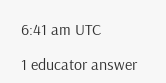6:41 am UTC

1 educator answer